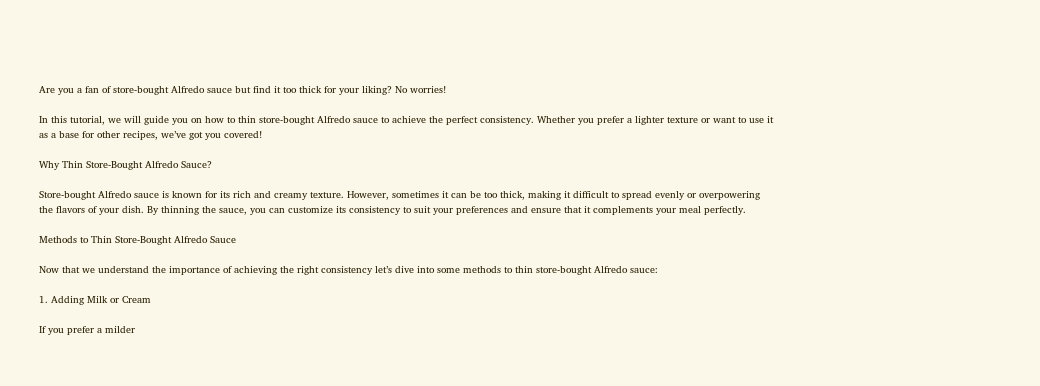Are you a fan of store-bought Alfredo sauce but find it too thick for your liking? No worries!

In this tutorial, we will guide you on how to thin store-bought Alfredo sauce to achieve the perfect consistency. Whether you prefer a lighter texture or want to use it as a base for other recipes, we’ve got you covered!

Why Thin Store-Bought Alfredo Sauce?

Store-bought Alfredo sauce is known for its rich and creamy texture. However, sometimes it can be too thick, making it difficult to spread evenly or overpowering the flavors of your dish. By thinning the sauce, you can customize its consistency to suit your preferences and ensure that it complements your meal perfectly.

Methods to Thin Store-Bought Alfredo Sauce

Now that we understand the importance of achieving the right consistency let’s dive into some methods to thin store-bought Alfredo sauce:

1. Adding Milk or Cream

If you prefer a milder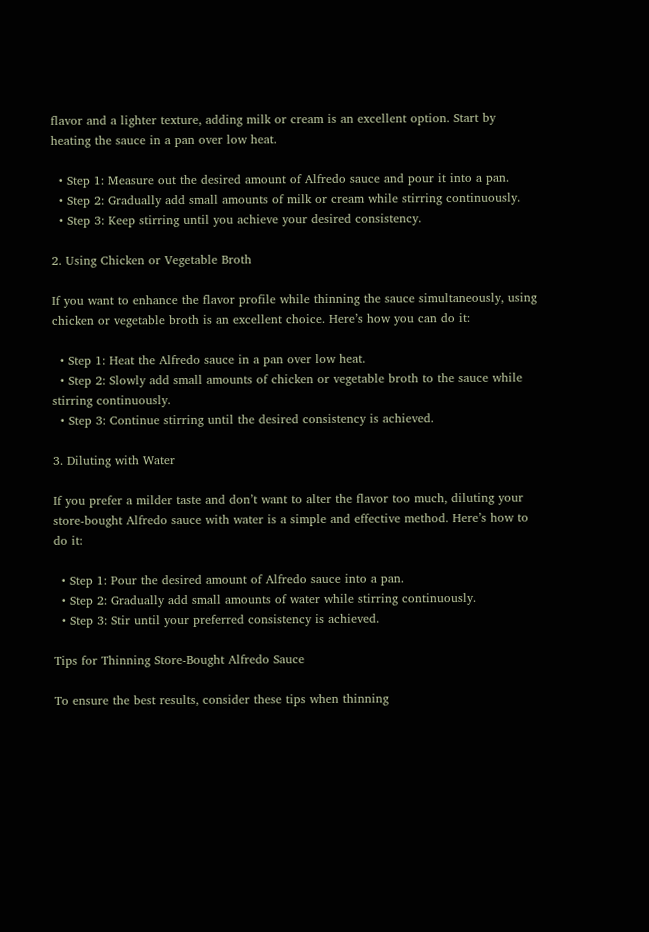flavor and a lighter texture, adding milk or cream is an excellent option. Start by heating the sauce in a pan over low heat.

  • Step 1: Measure out the desired amount of Alfredo sauce and pour it into a pan.
  • Step 2: Gradually add small amounts of milk or cream while stirring continuously.
  • Step 3: Keep stirring until you achieve your desired consistency.

2. Using Chicken or Vegetable Broth

If you want to enhance the flavor profile while thinning the sauce simultaneously, using chicken or vegetable broth is an excellent choice. Here’s how you can do it:

  • Step 1: Heat the Alfredo sauce in a pan over low heat.
  • Step 2: Slowly add small amounts of chicken or vegetable broth to the sauce while stirring continuously.
  • Step 3: Continue stirring until the desired consistency is achieved.

3. Diluting with Water

If you prefer a milder taste and don’t want to alter the flavor too much, diluting your store-bought Alfredo sauce with water is a simple and effective method. Here’s how to do it:

  • Step 1: Pour the desired amount of Alfredo sauce into a pan.
  • Step 2: Gradually add small amounts of water while stirring continuously.
  • Step 3: Stir until your preferred consistency is achieved.

Tips for Thinning Store-Bought Alfredo Sauce

To ensure the best results, consider these tips when thinning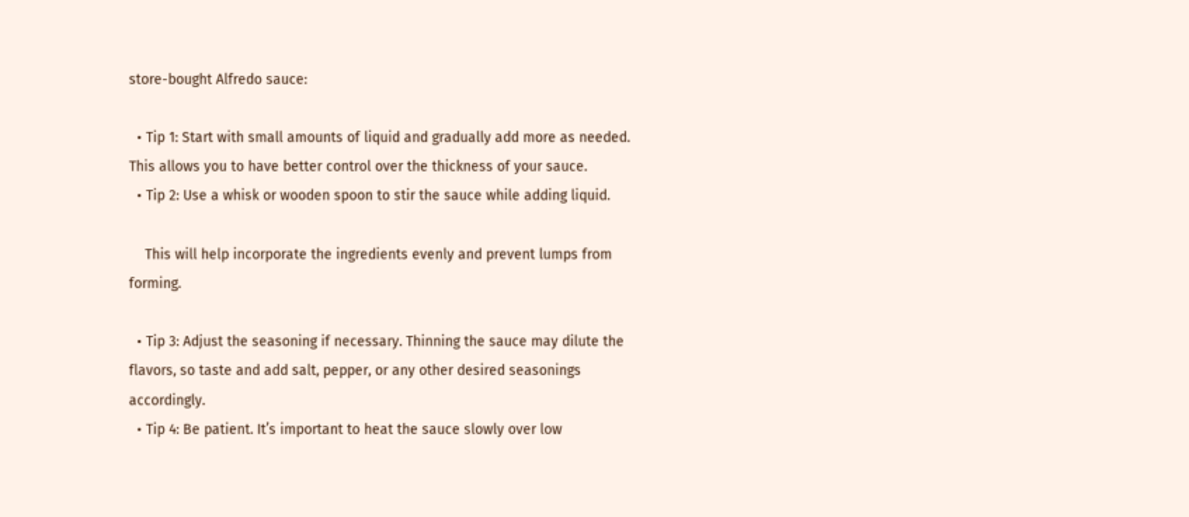store-bought Alfredo sauce:

  • Tip 1: Start with small amounts of liquid and gradually add more as needed. This allows you to have better control over the thickness of your sauce.
  • Tip 2: Use a whisk or wooden spoon to stir the sauce while adding liquid.

    This will help incorporate the ingredients evenly and prevent lumps from forming.

  • Tip 3: Adjust the seasoning if necessary. Thinning the sauce may dilute the flavors, so taste and add salt, pepper, or any other desired seasonings accordingly.
  • Tip 4: Be patient. It’s important to heat the sauce slowly over low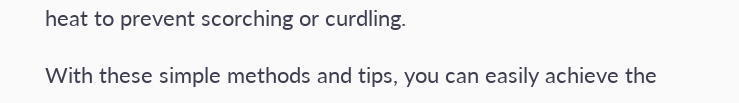heat to prevent scorching or curdling.

With these simple methods and tips, you can easily achieve the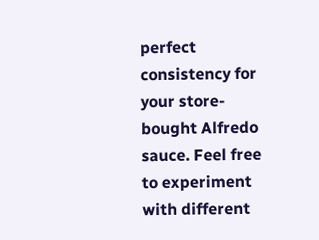perfect consistency for your store-bought Alfredo sauce. Feel free to experiment with different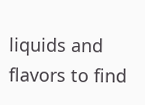liquids and flavors to find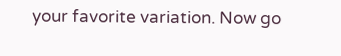your favorite variation. Now go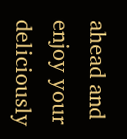ahead and enjoy your deliciously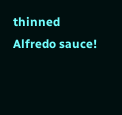thinned Alfredo sauce!